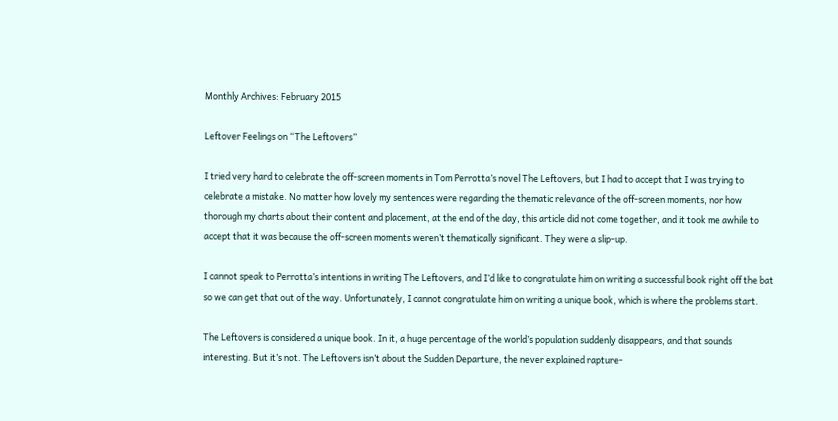Monthly Archives: February 2015

Leftover Feelings on “The Leftovers”

I tried very hard to celebrate the off-screen moments in Tom Perrotta’s novel The Leftovers, but I had to accept that I was trying to celebrate a mistake. No matter how lovely my sentences were regarding the thematic relevance of the off-screen moments, nor how thorough my charts about their content and placement, at the end of the day, this article did not come together, and it took me awhile to accept that it was because the off-screen moments weren’t thematically significant. They were a slip-up.

I cannot speak to Perrotta’s intentions in writing The Leftovers, and I’d like to congratulate him on writing a successful book right off the bat so we can get that out of the way. Unfortunately, I cannot congratulate him on writing a unique book, which is where the problems start.

The Leftovers is considered a unique book. In it, a huge percentage of the world’s population suddenly disappears, and that sounds interesting. But it’s not. The Leftovers isn’t about the Sudden Departure, the never explained rapture-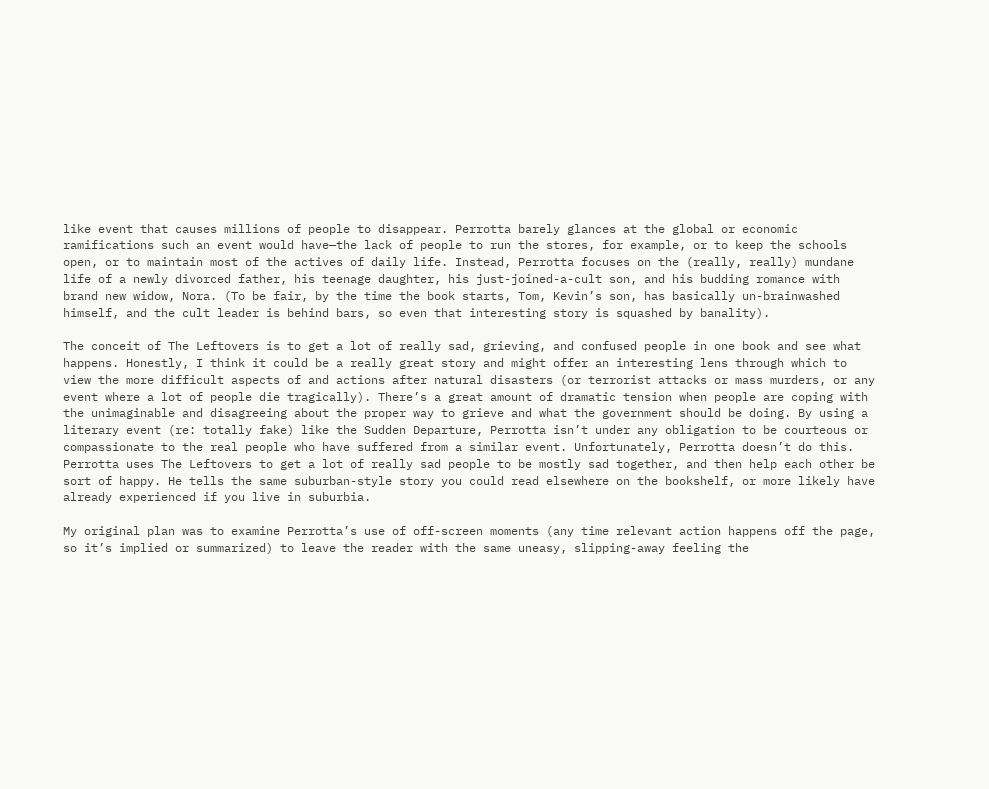like event that causes millions of people to disappear. Perrotta barely glances at the global or economic ramifications such an event would have—the lack of people to run the stores, for example, or to keep the schools open, or to maintain most of the actives of daily life. Instead, Perrotta focuses on the (really, really) mundane life of a newly divorced father, his teenage daughter, his just-joined-a-cult son, and his budding romance with brand new widow, Nora. (To be fair, by the time the book starts, Tom, Kevin’s son, has basically un-brainwashed himself, and the cult leader is behind bars, so even that interesting story is squashed by banality).

The conceit of The Leftovers is to get a lot of really sad, grieving, and confused people in one book and see what happens. Honestly, I think it could be a really great story and might offer an interesting lens through which to view the more difficult aspects of and actions after natural disasters (or terrorist attacks or mass murders, or any event where a lot of people die tragically). There’s a great amount of dramatic tension when people are coping with the unimaginable and disagreeing about the proper way to grieve and what the government should be doing. By using a literary event (re: totally fake) like the Sudden Departure, Perrotta isn’t under any obligation to be courteous or compassionate to the real people who have suffered from a similar event. Unfortunately, Perrotta doesn’t do this. Perrotta uses The Leftovers to get a lot of really sad people to be mostly sad together, and then help each other be sort of happy. He tells the same suburban-style story you could read elsewhere on the bookshelf, or more likely have already experienced if you live in suburbia.

My original plan was to examine Perrotta’s use of off-screen moments (any time relevant action happens off the page, so it’s implied or summarized) to leave the reader with the same uneasy, slipping-away feeling the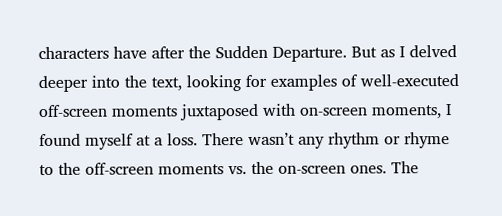characters have after the Sudden Departure. But as I delved deeper into the text, looking for examples of well-executed off-screen moments juxtaposed with on-screen moments, I found myself at a loss. There wasn’t any rhythm or rhyme to the off-screen moments vs. the on-screen ones. The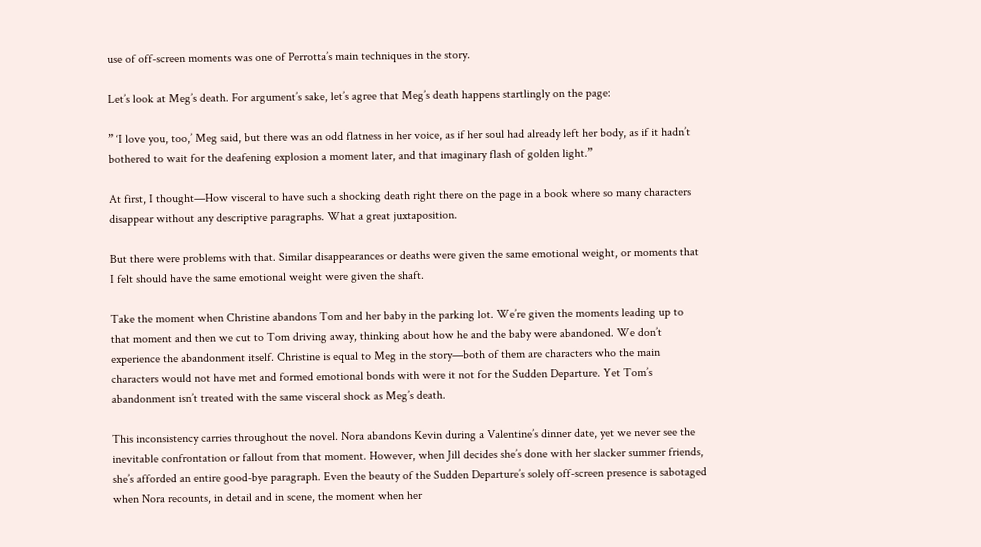use of off-screen moments was one of Perrotta’s main techniques in the story.

Let’s look at Meg’s death. For argument’s sake, let’s agree that Meg’s death happens startlingly on the page:

” ‘I love you, too,’ Meg said, but there was an odd flatness in her voice, as if her soul had already left her body, as if it hadn’t bothered to wait for the deafening explosion a moment later, and that imaginary flash of golden light.”

At first, I thought—How visceral to have such a shocking death right there on the page in a book where so many characters disappear without any descriptive paragraphs. What a great juxtaposition.

But there were problems with that. Similar disappearances or deaths were given the same emotional weight, or moments that I felt should have the same emotional weight were given the shaft.

Take the moment when Christine abandons Tom and her baby in the parking lot. We’re given the moments leading up to that moment and then we cut to Tom driving away, thinking about how he and the baby were abandoned. We don’t experience the abandonment itself. Christine is equal to Meg in the story—both of them are characters who the main characters would not have met and formed emotional bonds with were it not for the Sudden Departure. Yet Tom’s abandonment isn’t treated with the same visceral shock as Meg’s death.

This inconsistency carries throughout the novel. Nora abandons Kevin during a Valentine’s dinner date, yet we never see the inevitable confrontation or fallout from that moment. However, when Jill decides she’s done with her slacker summer friends, she’s afforded an entire good-bye paragraph. Even the beauty of the Sudden Departure’s solely off-screen presence is sabotaged when Nora recounts, in detail and in scene, the moment when her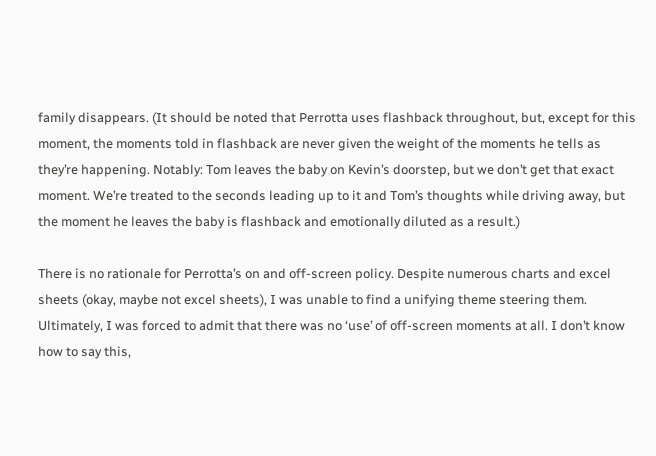family disappears. (It should be noted that Perrotta uses flashback throughout, but, except for this moment, the moments told in flashback are never given the weight of the moments he tells as they’re happening. Notably: Tom leaves the baby on Kevin’s doorstep, but we don’t get that exact moment. We’re treated to the seconds leading up to it and Tom’s thoughts while driving away, but the moment he leaves the baby is flashback and emotionally diluted as a result.)

There is no rationale for Perrotta’s on and off-screen policy. Despite numerous charts and excel sheets (okay, maybe not excel sheets), I was unable to find a unifying theme steering them. Ultimately, I was forced to admit that there was no ‘use’ of off-screen moments at all. I don’t know how to say this,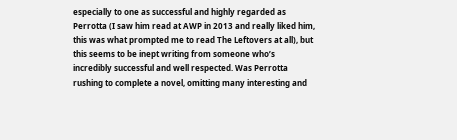especially to one as successful and highly regarded as Perrotta (I saw him read at AWP in 2013 and really liked him, this was what prompted me to read The Leftovers at all), but this seems to be inept writing from someone who’s incredibly successful and well respected. Was Perrotta rushing to complete a novel, omitting many interesting and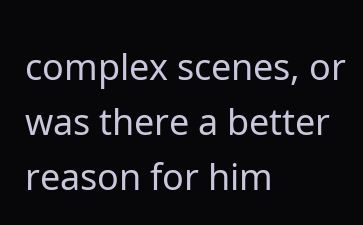complex scenes, or was there a better reason for him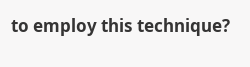to employ this technique?